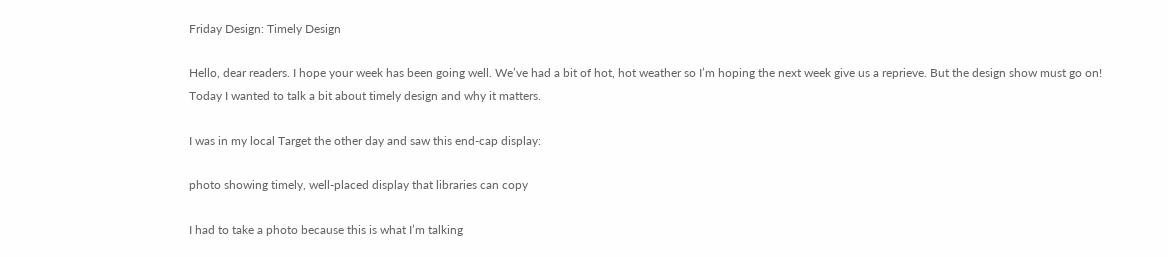Friday Design: Timely Design

Hello, dear readers. I hope your week has been going well. We’ve had a bit of hot, hot weather so I’m hoping the next week give us a reprieve. But the design show must go on! Today I wanted to talk a bit about timely design and why it matters.

I was in my local Target the other day and saw this end-cap display:

photo showing timely, well-placed display that libraries can copy

I had to take a photo because this is what I’m talking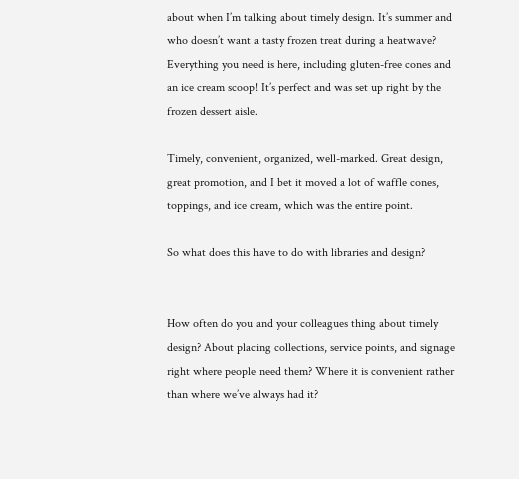about when I’m talking about timely design. It’s summer and who doesn’t want a tasty frozen treat during a heatwave? Everything you need is here, including gluten-free cones and an ice cream scoop! It’s perfect and was set up right by the frozen dessert aisle.

Timely, convenient, organized, well-marked. Great design, great promotion, and I bet it moved a lot of waffle cones, toppings, and ice cream, which was the entire point.

So what does this have to do with libraries and design?


How often do you and your colleagues thing about timely design? About placing collections, service points, and signage right where people need them? Where it is convenient rather than where we’ve always had it?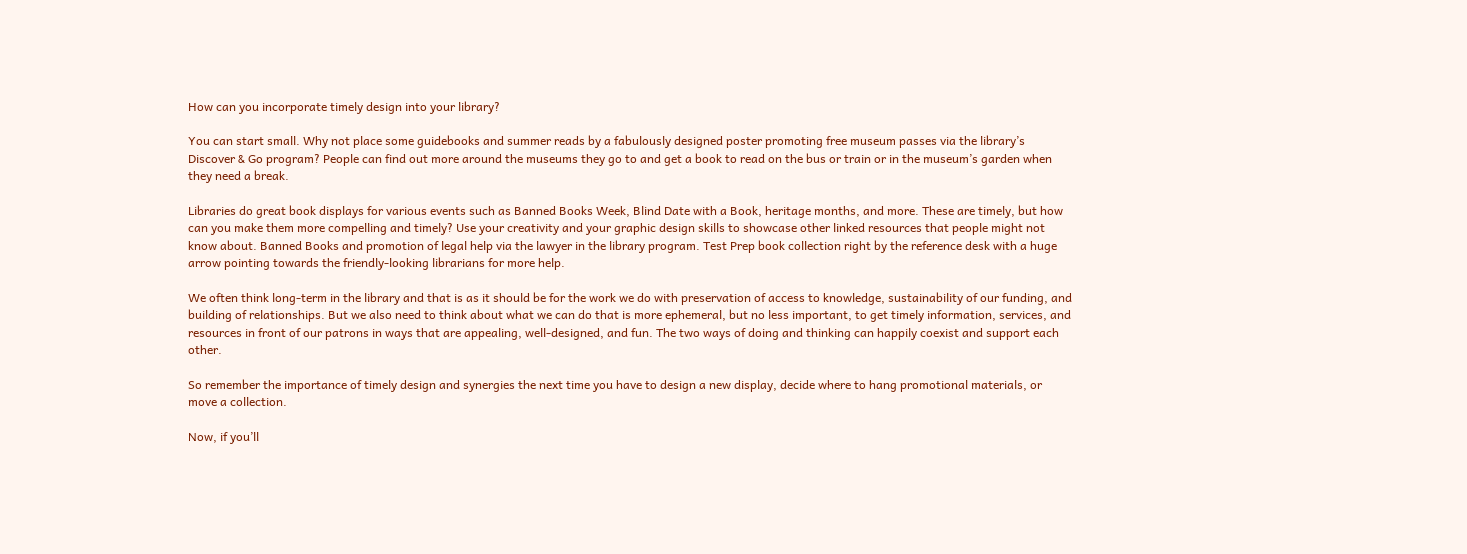How can you incorporate timely design into your library?

You can start small. Why not place some guidebooks and summer reads by a fabulously designed poster promoting free museum passes via the library’s Discover & Go program? People can find out more around the museums they go to and get a book to read on the bus or train or in the museum’s garden when they need a break.

Libraries do great book displays for various events such as Banned Books Week, Blind Date with a Book, heritage months, and more. These are timely, but how can you make them more compelling and timely? Use your creativity and your graphic design skills to showcase other linked resources that people might not know about. Banned Books and promotion of legal help via the lawyer in the library program. Test Prep book collection right by the reference desk with a huge arrow pointing towards the friendly-looking librarians for more help.

We often think long-term in the library and that is as it should be for the work we do with preservation of access to knowledge, sustainability of our funding, and building of relationships. But we also need to think about what we can do that is more ephemeral, but no less important, to get timely information, services, and resources in front of our patrons in ways that are appealing, well-designed, and fun. The two ways of doing and thinking can happily coexist and support each other.

So remember the importance of timely design and synergies the next time you have to design a new display, decide where to hang promotional materials, or move a collection.

Now, if you’ll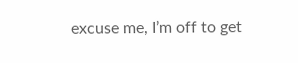excuse me, I’m off to get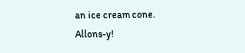an ice cream cone. Allons-y!